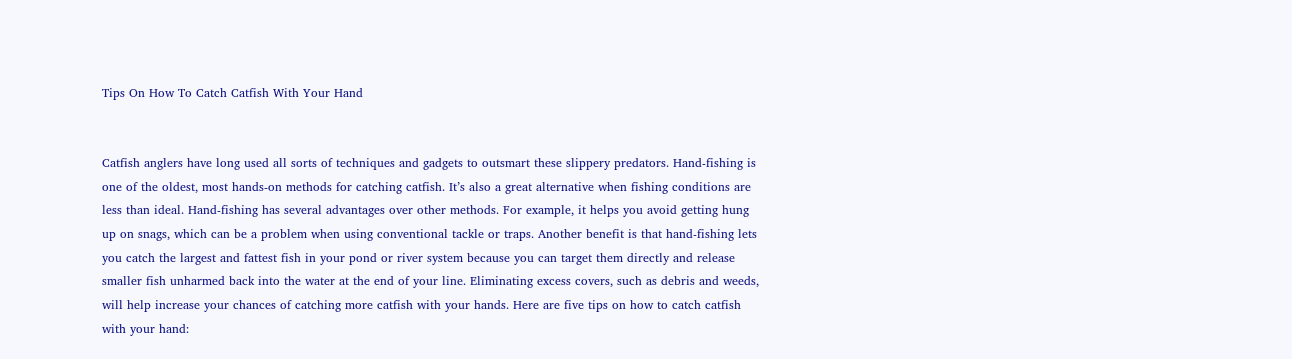Tips On How To Catch Catfish With Your Hand


Catfish anglers have long used all sorts of techniques and gadgets to outsmart these slippery predators. Hand-fishing is one of the oldest, most hands-on methods for catching catfish. It’s also a great alternative when fishing conditions are less than ideal. Hand-fishing has several advantages over other methods. For example, it helps you avoid getting hung up on snags, which can be a problem when using conventional tackle or traps. Another benefit is that hand-fishing lets you catch the largest and fattest fish in your pond or river system because you can target them directly and release smaller fish unharmed back into the water at the end of your line. Eliminating excess covers, such as debris and weeds, will help increase your chances of catching more catfish with your hands. Here are five tips on how to catch catfish with your hand: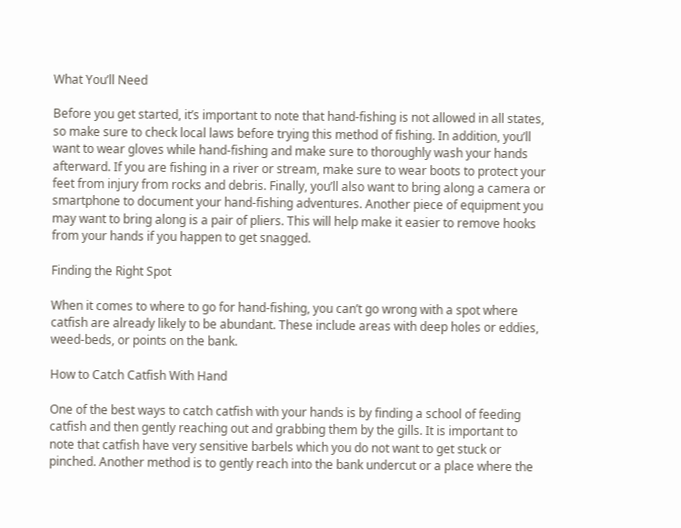What You’ll Need

Before you get started, it’s important to note that hand-fishing is not allowed in all states, so make sure to check local laws before trying this method of fishing. In addition, you’ll want to wear gloves while hand-fishing and make sure to thoroughly wash your hands afterward. If you are fishing in a river or stream, make sure to wear boots to protect your feet from injury from rocks and debris. Finally, you’ll also want to bring along a camera or smartphone to document your hand-fishing adventures. Another piece of equipment you may want to bring along is a pair of pliers. This will help make it easier to remove hooks from your hands if you happen to get snagged.

Finding the Right Spot

When it comes to where to go for hand-fishing, you can’t go wrong with a spot where catfish are already likely to be abundant. These include areas with deep holes or eddies, weed-beds, or points on the bank.

How to Catch Catfish With Hand

One of the best ways to catch catfish with your hands is by finding a school of feeding catfish and then gently reaching out and grabbing them by the gills. It is important to note that catfish have very sensitive barbels which you do not want to get stuck or pinched. Another method is to gently reach into the bank undercut or a place where the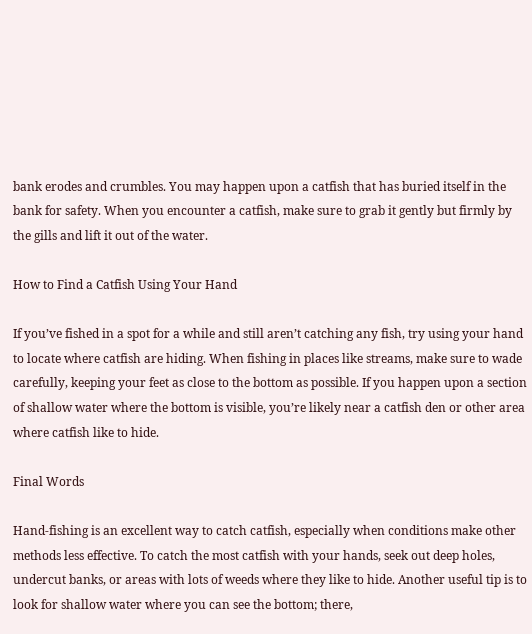bank erodes and crumbles. You may happen upon a catfish that has buried itself in the bank for safety. When you encounter a catfish, make sure to grab it gently but firmly by the gills and lift it out of the water.

How to Find a Catfish Using Your Hand

If you’ve fished in a spot for a while and still aren’t catching any fish, try using your hand to locate where catfish are hiding. When fishing in places like streams, make sure to wade carefully, keeping your feet as close to the bottom as possible. If you happen upon a section of shallow water where the bottom is visible, you’re likely near a catfish den or other area where catfish like to hide.

Final Words

Hand-fishing is an excellent way to catch catfish, especially when conditions make other methods less effective. To catch the most catfish with your hands, seek out deep holes, undercut banks, or areas with lots of weeds where they like to hide. Another useful tip is to look for shallow water where you can see the bottom; there,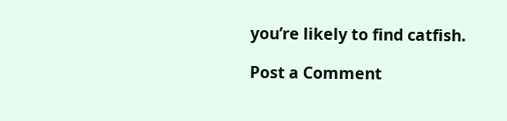you’re likely to find catfish.

Post a Comment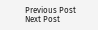Previous Post Next Post